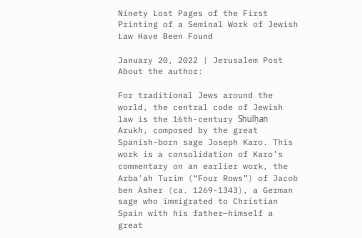Ninety Lost Pages of the First Printing of a Seminal Work of Jewish Law Have Been Found

January 20, 2022 | Jerusalem Post
About the author:

For traditional Jews around the world, the central code of Jewish law is the 16th-century Shulḥan Arukh, composed by the great Spanish-born sage Joseph Karo. This work is a consolidation of Karo’s commentary on an earlier work, the Arba’ah Turim (“Four Rows”) of Jacob ben Asher (ca. 1269-1343), a German sage who immigrated to Christian Spain with his father—himself a great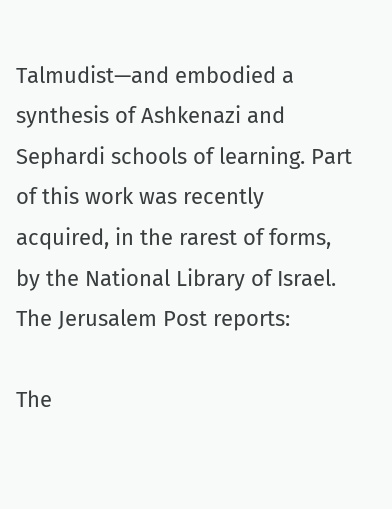Talmudist—and embodied a synthesis of Ashkenazi and Sephardi schools of learning. Part of this work was recently acquired, in the rarest of forms, by the National Library of Israel. The Jerusalem Post reports:

The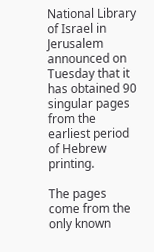National Library of Israel in Jerusalem announced on Tuesday that it has obtained 90 singular pages from the earliest period of Hebrew printing.

The pages come from the only known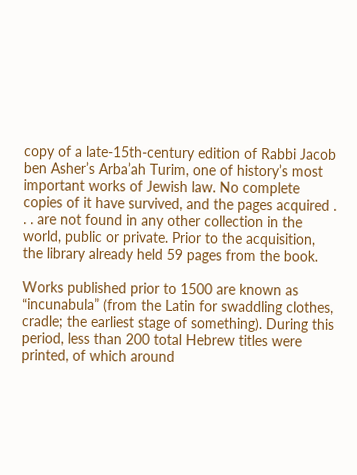copy of a late-15th-century edition of Rabbi Jacob ben Asher’s Arba’ah Turim, one of history’s most important works of Jewish law. No complete copies of it have survived, and the pages acquired . . . are not found in any other collection in the world, public or private. Prior to the acquisition, the library already held 59 pages from the book.

Works published prior to 1500 are known as “incunabula” (from the Latin for swaddling clothes, cradle; the earliest stage of something). During this period, less than 200 total Hebrew titles were printed, of which around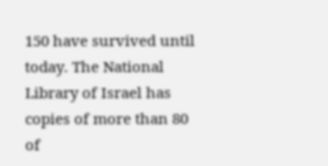150 have survived until today. The National Library of Israel has copies of more than 80 of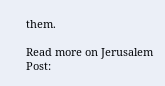them.

Read more on Jerusalem Post: